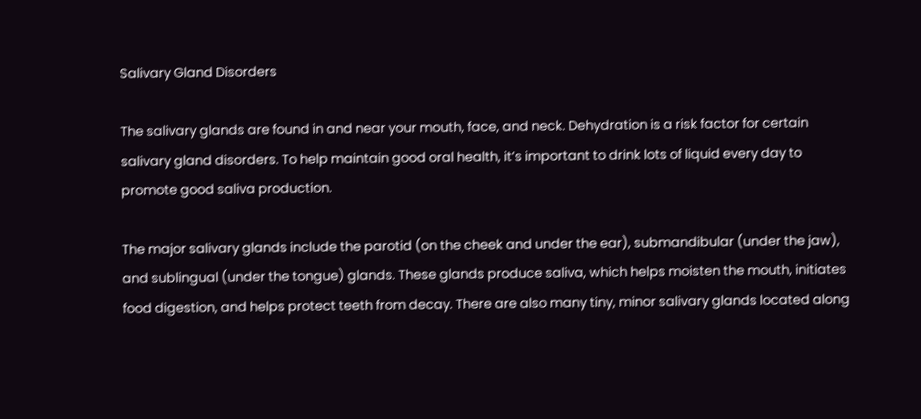Salivary Gland Disorders

The salivary glands are found in and near your mouth, face, and neck. Dehydration is a risk factor for certain salivary gland disorders. To help maintain good oral health, it’s important to drink lots of liquid every day to promote good saliva production.

The major salivary glands include the parotid (on the cheek and under the ear), submandibular (under the jaw), and sublingual (under the tongue) glands. These glands produce saliva, which helps moisten the mouth, initiates food digestion, and helps protect teeth from decay. There are also many tiny, minor salivary glands located along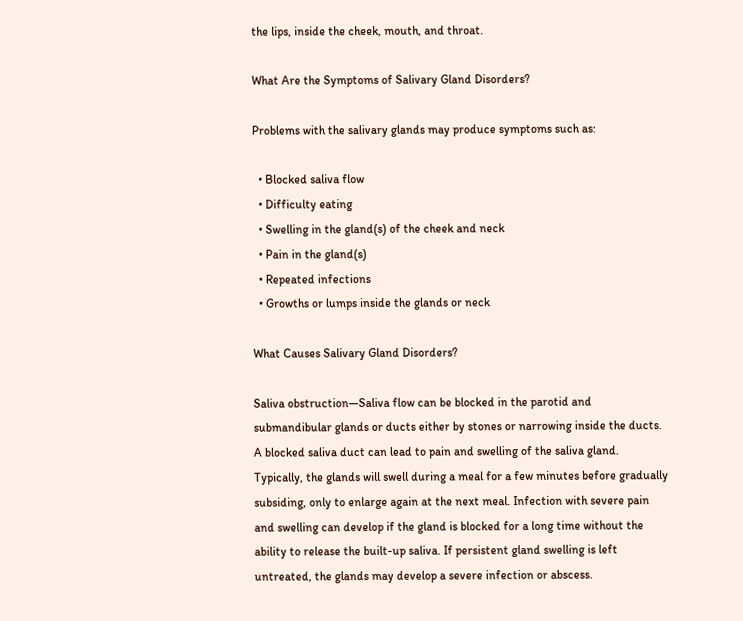the lips, inside the cheek, mouth, and throat.

What Are the Symptoms of Salivary Gland Disorders?

Problems with the salivary glands may produce symptoms such as:

  • Blocked saliva flow
  • Difficulty eating
  • Swelling in the gland(s) of the cheek and neck
  • Pain in the gland(s)
  • Repeated infections
  • Growths or lumps inside the glands or neck

What Causes Salivary Gland Disorders?

Saliva obstruction—Saliva flow can be blocked in the parotid and submandibular glands or ducts either by stones or narrowing inside the ducts. A blocked saliva duct can lead to pain and swelling of the saliva gland. Typically, the glands will swell during a meal for a few minutes before gradually subsiding, only to enlarge again at the next meal. Infection with severe pain and swelling can develop if the gland is blocked for a long time without the ability to release the built-up saliva. If persistent gland swelling is left untreated, the glands may develop a severe infection or abscess.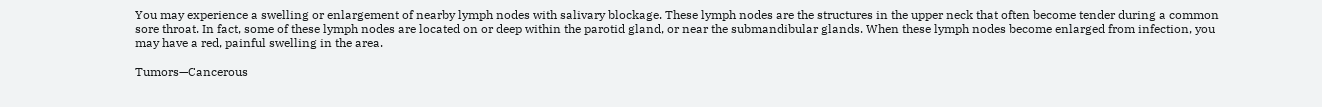You may experience a swelling or enlargement of nearby lymph nodes with salivary blockage. These lymph nodes are the structures in the upper neck that often become tender during a common sore throat. In fact, some of these lymph nodes are located on or deep within the parotid gland, or near the submandibular glands. When these lymph nodes become enlarged from infection, you may have a red, painful swelling in the area.

Tumors—Cancerous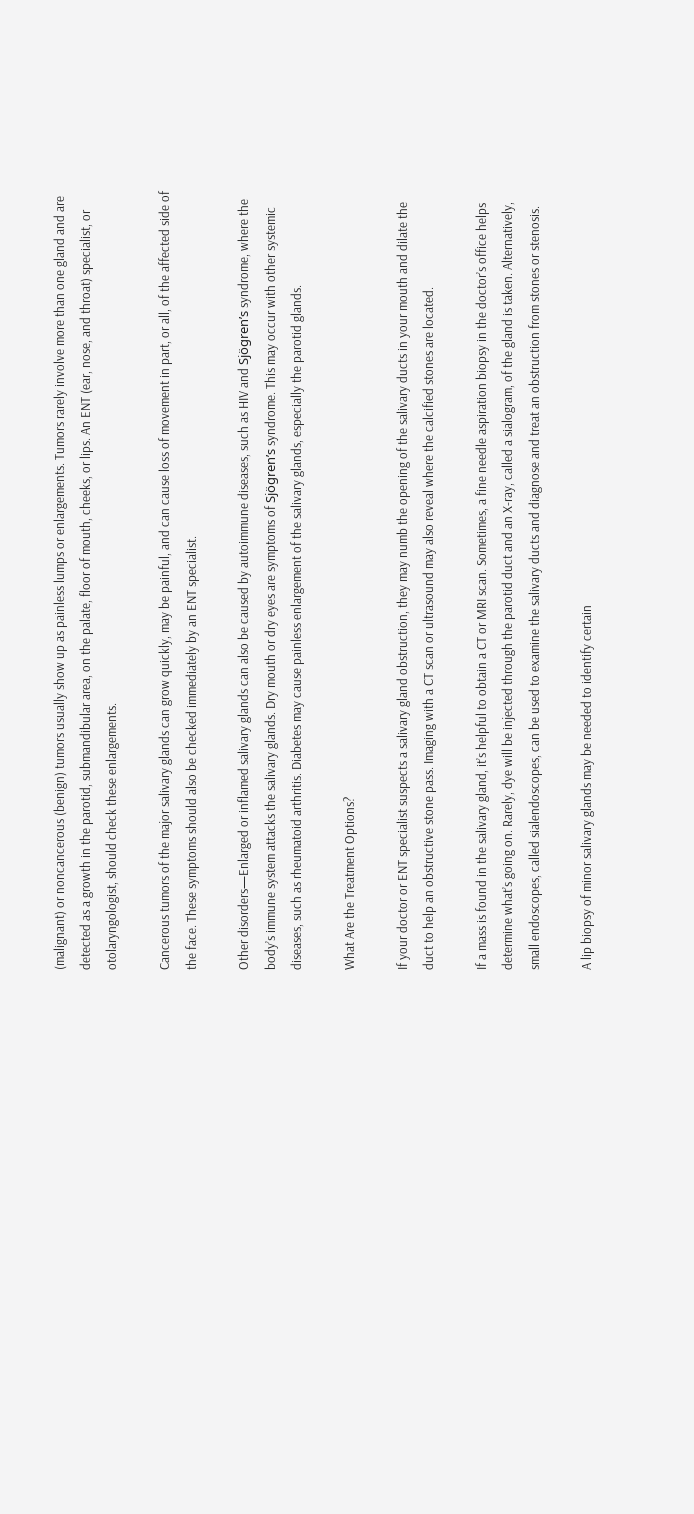(malignant) or noncancerous (benign) tumors usually show up as painless lumps or enlargements. Tumors rarely involve more than one gland and are detected as a growth in the parotid, submandibular area, on the palate, floor of mouth, cheeks, or lips. An ENT (ear, nose, and throat) specialist, or otolaryngologist, should check these enlargements.

Cancerous tumors of the major salivary glands can grow quickly, may be painful, and can cause loss of movement in part, or all, of the affected side of the face. These symptoms should also be checked immediately by an ENT specialist.

Other disorders—Enlarged or inflamed salivary glands can also be caused by autoimmune diseases, such as HIV and Sjögren’s syndrome, where the body’s immune system attacks the salivary glands. Dry mouth or dry eyes are symptoms of Sjögren’s syndrome. This may occur with other systemic diseases, such as rheumatoid arthritis. Diabetes may cause painless enlargement of the salivary glands, especially the parotid glands.

What Are the Treatment Options?

If your doctor or ENT specialist suspects a salivary gland obstruction, they may numb the opening of the salivary ducts in your mouth and dilate the duct to help an obstructive stone pass. Imaging with a CT scan or ultrasound may also reveal where the calcified stones are located.

If a mass is found in the salivary gland, it’s helpful to obtain a CT or MRI scan. Sometimes, a fine needle aspiration biopsy in the doctor’s office helps determine what’s going on. Rarely, dye will be injected through the parotid duct and an X-ray, called a sialogram, of the gland is taken. Alternatively, small endoscopes, called sialendoscopes, can be used to examine the salivary ducts and diagnose and treat an obstruction from stones or stenosis.

A lip biopsy of minor salivary glands may be needed to identify certain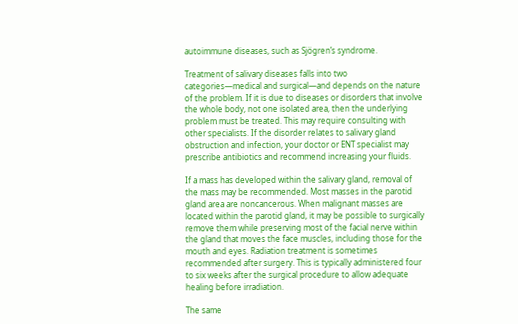autoimmune diseases, such as Sjögren’s syndrome.

Treatment of salivary diseases falls into two categories—medical and surgical—and depends on the nature of the problem. If it is due to diseases or disorders that involve the whole body, not one isolated area, then the underlying problem must be treated. This may require consulting with other specialists. If the disorder relates to salivary gland obstruction and infection, your doctor or ENT specialist may prescribe antibiotics and recommend increasing your fluids.

If a mass has developed within the salivary gland, removal of the mass may be recommended. Most masses in the parotid gland area are noncancerous. When malignant masses are located within the parotid gland, it may be possible to surgically remove them while preserving most of the facial nerve within the gland that moves the face muscles, including those for the mouth and eyes. Radiation treatment is sometimes recommended after surgery. This is typically administered four to six weeks after the surgical procedure to allow adequate healing before irradiation.

The same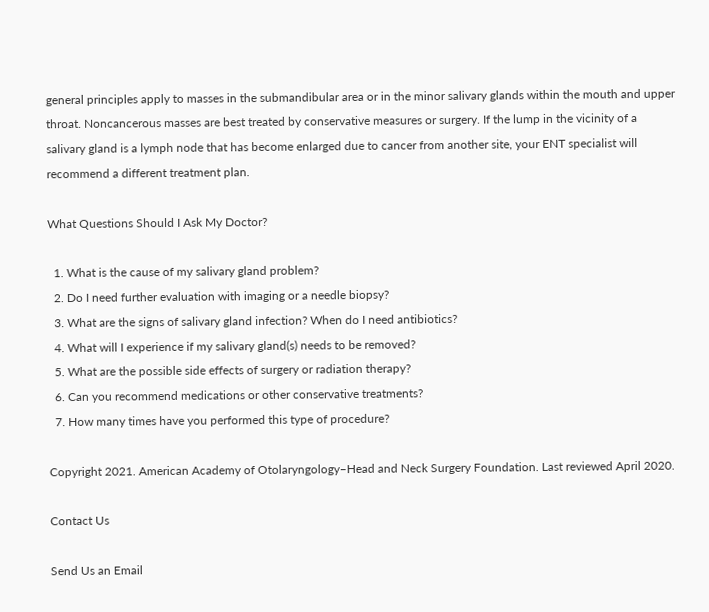general principles apply to masses in the submandibular area or in the minor salivary glands within the mouth and upper throat. Noncancerous masses are best treated by conservative measures or surgery. If the lump in the vicinity of a salivary gland is a lymph node that has become enlarged due to cancer from another site, your ENT specialist will recommend a different treatment plan.

What Questions Should I Ask My Doctor?

  1. What is the cause of my salivary gland problem?
  2. Do I need further evaluation with imaging or a needle biopsy?
  3. What are the signs of salivary gland infection? When do I need antibiotics?
  4. What will I experience if my salivary gland(s) needs to be removed?
  5. What are the possible side effects of surgery or radiation therapy?
  6. Can you recommend medications or other conservative treatments?
  7. How many times have you performed this type of procedure?

Copyright 2021. American Academy of Otolaryngology–Head and Neck Surgery Foundation. Last reviewed April 2020.

Contact Us

Send Us an Email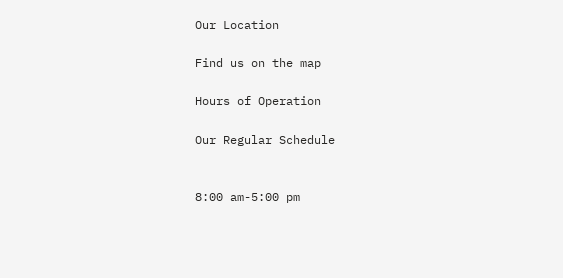Our Location

Find us on the map

Hours of Operation

Our Regular Schedule


8:00 am-5:00 pm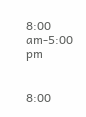8:00 am-5:00 pm


8:00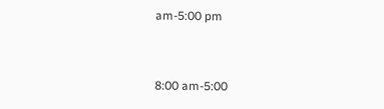am-5:00 pm


8:00 am-5:00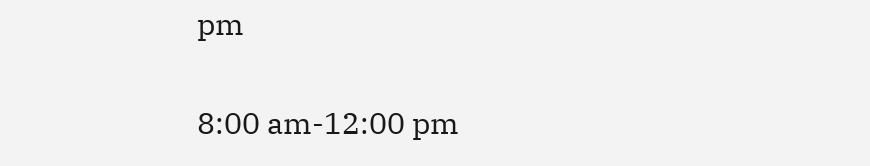pm


8:00 am-12:00 pm